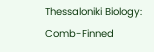Thessaloniki Biology: Comb-Finned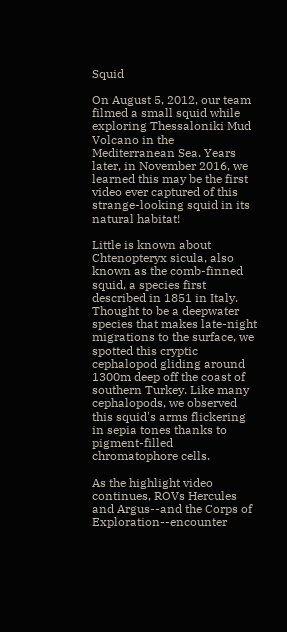Squid

On August 5, 2012, our team filmed a small squid while exploring Thessaloniki Mud Volcano in the Mediterranean Sea. Years later, in November 2016, we learned this may be the first video ever captured of this strange-looking squid in its natural habitat!

Little is known about Chtenopteryx sicula, also known as the comb-finned squid, a species first described in 1851 in Italy. Thought to be a deepwater species that makes late-night migrations to the surface, we spotted this cryptic cephalopod gliding around 1300m deep off the coast of southern Turkey. Like many cephalopods, we observed this squid's arms flickering in sepia tones thanks to pigment-filled chromatophore cells.

As the highlight video continues, ROVs Hercules and Argus--and the Corps of Exploration--encounter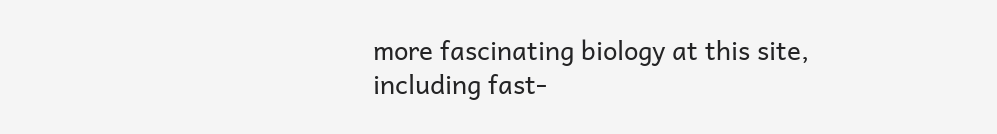more fascinating biology at this site, including fast-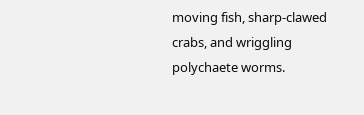moving fish, sharp-clawed crabs, and wriggling polychaete worms.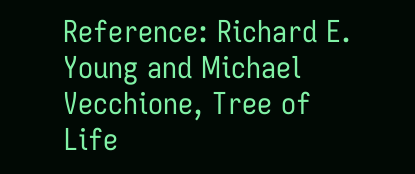Reference: Richard E. Young and Michael Vecchione, Tree of Life